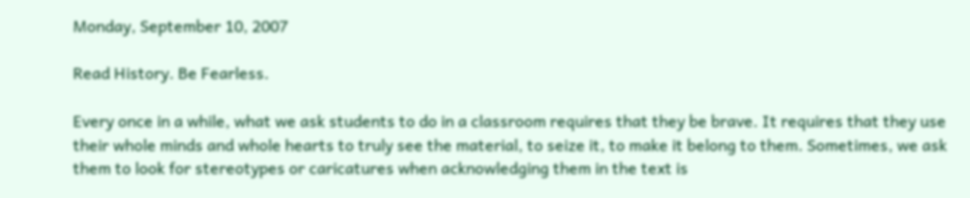Monday, September 10, 2007

Read History. Be Fearless.

Every once in a while, what we ask students to do in a classroom requires that they be brave. It requires that they use their whole minds and whole hearts to truly see the material, to seize it, to make it belong to them. Sometimes, we ask them to look for stereotypes or caricatures when acknowledging them in the text is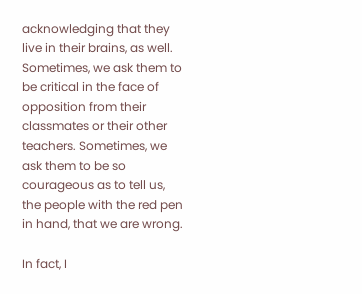acknowledging that they live in their brains, as well. Sometimes, we ask them to be critical in the face of opposition from their classmates or their other teachers. Sometimes, we ask them to be so courageous as to tell us, the people with the red pen in hand, that we are wrong.

In fact, I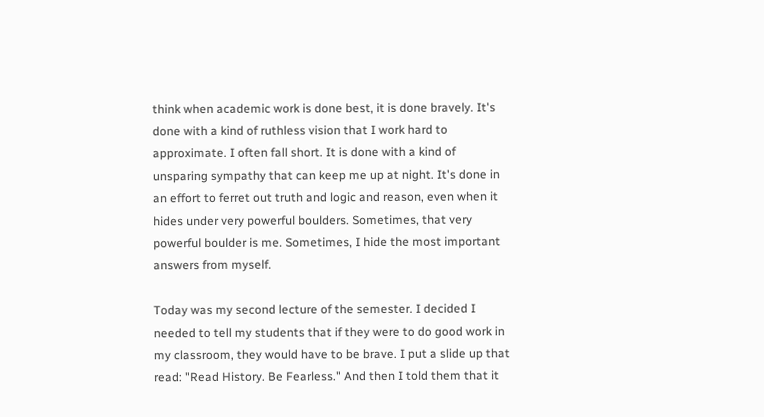think when academic work is done best, it is done bravely. It's done with a kind of ruthless vision that I work hard to approximate. I often fall short. It is done with a kind of unsparing sympathy that can keep me up at night. It's done in an effort to ferret out truth and logic and reason, even when it hides under very powerful boulders. Sometimes, that very powerful boulder is me. Sometimes, I hide the most important answers from myself.

Today was my second lecture of the semester. I decided I needed to tell my students that if they were to do good work in my classroom, they would have to be brave. I put a slide up that read: "Read History. Be Fearless." And then I told them that it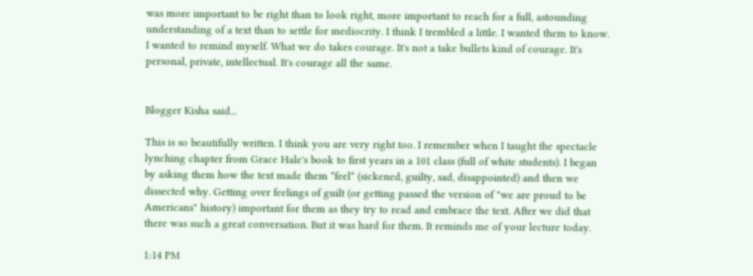was more important to be right than to look right, more important to reach for a full, astounding understanding of a text than to settle for mediocrity. I think I trembled a little. I wanted them to know. I wanted to remind myself. What we do takes courage. It's not a take bullets kind of courage. It's personal, private, intellectual. It's courage all the same.


Blogger Kisha said...

This is so beautifully written. I think you are very right too. I remember when I taught the spectacle lynching chapter from Grace Hale's book to first years in a 101 class (full of white students). I began by asking them how the text made them *feel* (sickened, guilty, sad, disappointed) and then we dissected why. Getting over feelings of guilt (or getting passed the version of "we are proud to be Americans" history) important for them as they try to read and embrace the text. After we did that there was such a great conversation. But it was hard for them. It reminds me of your lecture today.

1:14 PM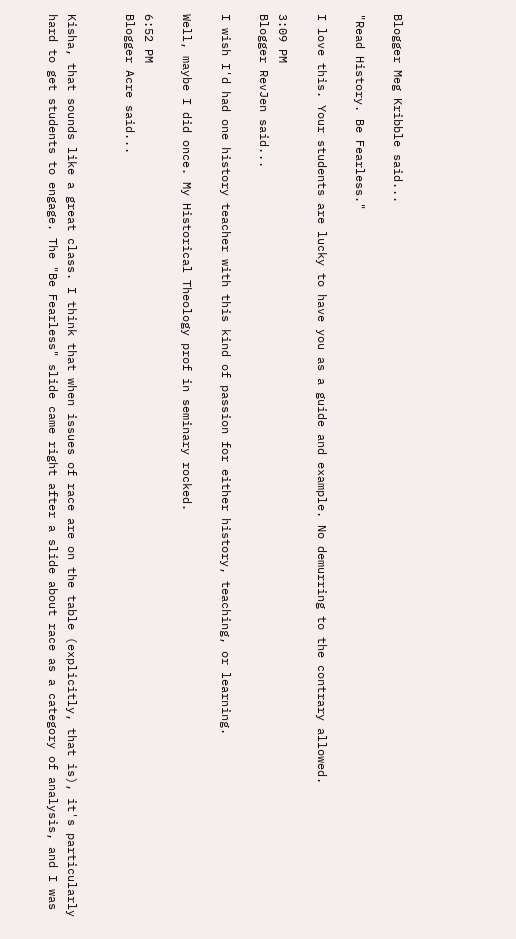Blogger Meg Kribble said...

"Read History. Be Fearless."

I love this. Your students are lucky to have you as a guide and example. No demurring to the contrary allowed.

3:09 PM
Blogger RevJen said...

I wish I'd had one history teacher with this kind of passion for either history, teaching, or learning.

Well, maybe I did once. My Historical Theology prof in seminary rocked.

6:52 PM
Blogger Acre said...


Kisha, that sounds like a great class. I think that when issues of race are on the table (explicitly, that is), it's particularly hard to get students to engage. The "Be Fearless" slide came right after a slide about race as a category of analysis, and I was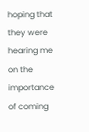hoping that they were hearing me on the importance of coming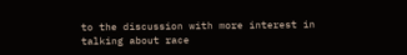to the discussion with more interest in talking about race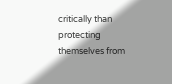critically than protecting themselves from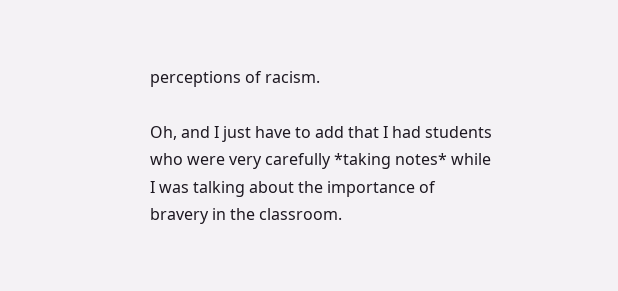perceptions of racism.

Oh, and I just have to add that I had students who were very carefully *taking notes* while I was talking about the importance of bravery in the classroom.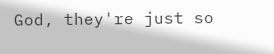God, they're just so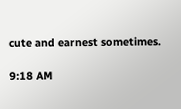cute and earnest sometimes.

9:18 AM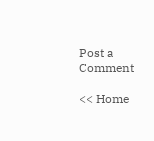Post a Comment

<< Home